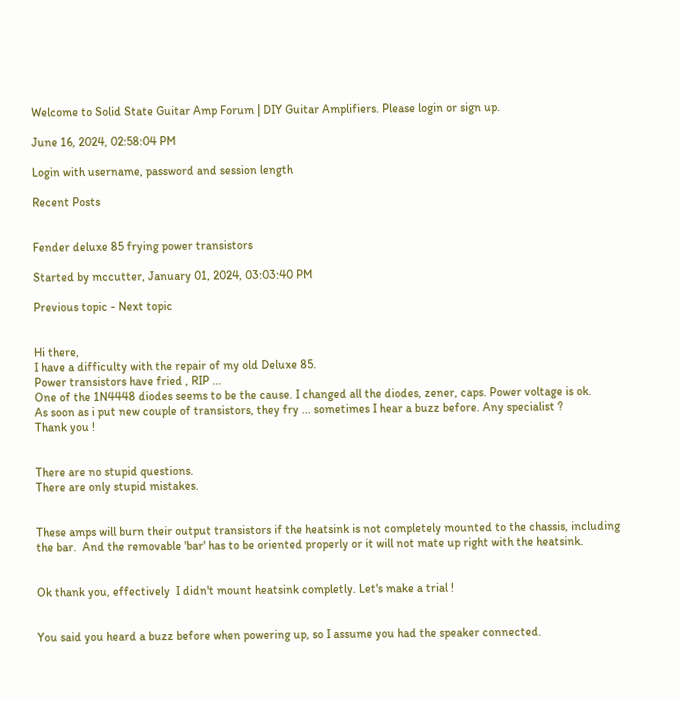Welcome to Solid State Guitar Amp Forum | DIY Guitar Amplifiers. Please login or sign up.

June 16, 2024, 02:58:04 PM

Login with username, password and session length

Recent Posts


Fender deluxe 85 frying power transistors

Started by mccutter, January 01, 2024, 03:03:40 PM

Previous topic - Next topic


Hi there,
I have a difficulty with the repair of my old Deluxe 85.
Power transistors have fried , RIP ...
One of the 1N4448 diodes seems to be the cause. I changed all the diodes, zener, caps. Power voltage is ok.
As soon as i put new couple of transistors, they fry ... sometimes I hear a buzz before. Any specialist ?
Thank you !


There are no stupid questions.
There are only stupid mistakes.


These amps will burn their output transistors if the heatsink is not completely mounted to the chassis, including the bar.  And the removable 'bar' has to be oriented properly or it will not mate up right with the heatsink.


Ok thank you, effectively  I didn't mount heatsink completly. Let's make a trial !


You said you heard a buzz before when powering up, so I assume you had the speaker connected.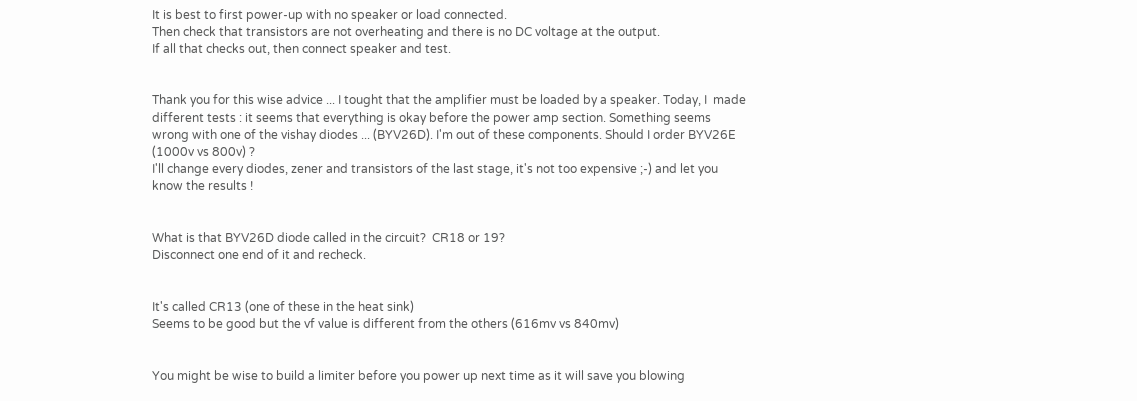It is best to first power-up with no speaker or load connected.
Then check that transistors are not overheating and there is no DC voltage at the output.
If all that checks out, then connect speaker and test.


Thank you for this wise advice ... I tought that the amplifier must be loaded by a speaker. Today, I  made different tests : it seems that everything is okay before the power amp section. Something seems wrong with one of the vishay diodes ... (BYV26D). I'm out of these components. Should I order BYV26E (1000v vs 800v) ?
I'll change every diodes, zener and transistors of the last stage, it's not too expensive ;-) and let you know the results !


What is that BYV26D diode called in the circuit?  CR18 or 19?
Disconnect one end of it and recheck.


It's called CR13 (one of these in the heat sink)
Seems to be good but the vf value is different from the others (616mv vs 840mv)


You might be wise to build a limiter before you power up next time as it will save you blowing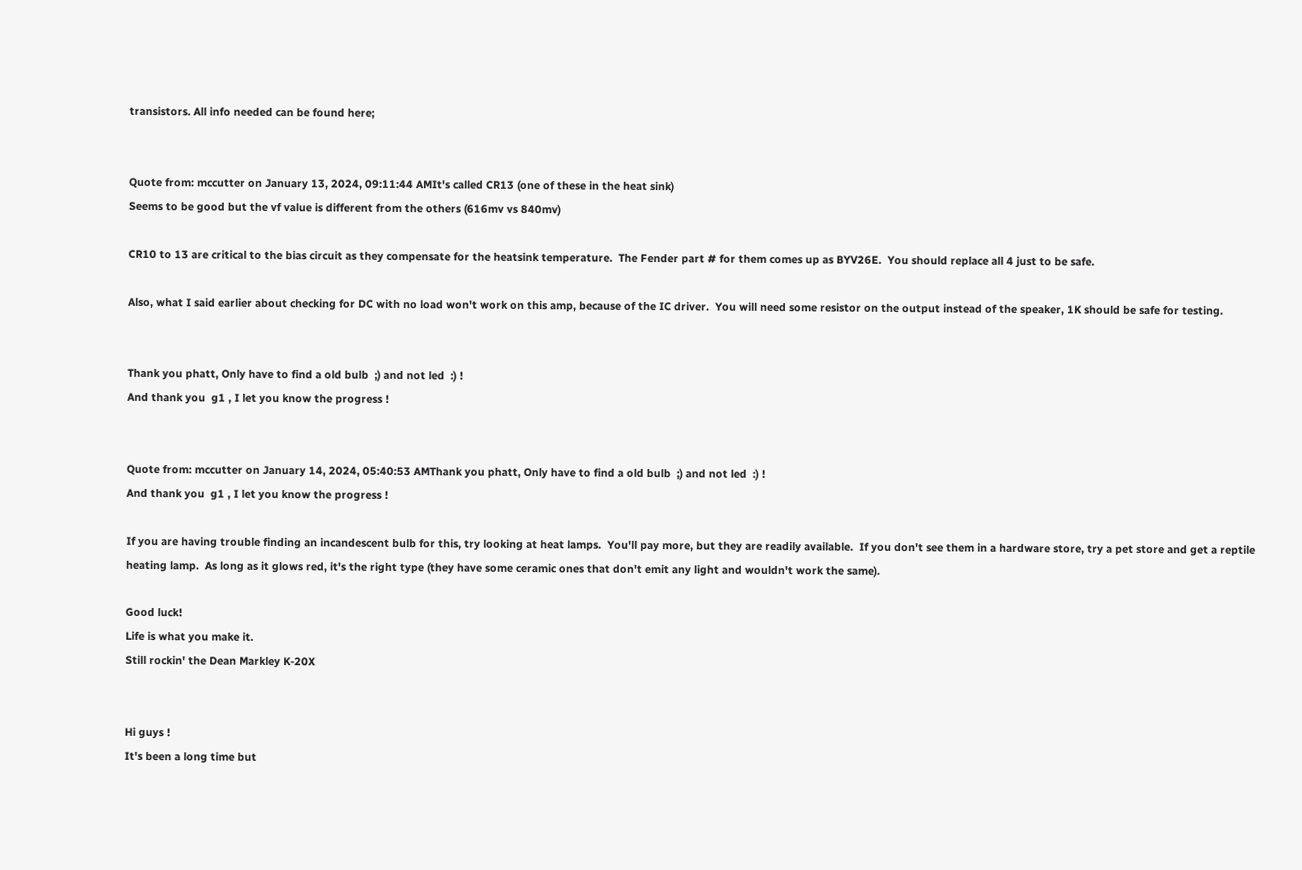transistors. All info needed can be found here;


Quote from: mccutter on January 13, 2024, 09:11:44 AMIt's called CR13 (one of these in the heat sink)
Seems to be good but the vf value is different from the others (616mv vs 840mv)

CR10 to 13 are critical to the bias circuit as they compensate for the heatsink temperature.  The Fender part # for them comes up as BYV26E.  You should replace all 4 just to be safe.

Also, what I said earlier about checking for DC with no load won't work on this amp, because of the IC driver.  You will need some resistor on the output instead of the speaker, 1K should be safe for testing.


Thank you phatt, Only have to find a old bulb  ;) and not led  :) !
And thank you  g1 , I let you know the progress !


Quote from: mccutter on January 14, 2024, 05:40:53 AMThank you phatt, Only have to find a old bulb  ;) and not led  :) !
And thank you  g1 , I let you know the progress !

If you are having trouble finding an incandescent bulb for this, try looking at heat lamps.  You'll pay more, but they are readily available.  If you don't see them in a hardware store, try a pet store and get a reptile heating lamp.  As long as it glows red, it's the right type (they have some ceramic ones that don't emit any light and wouldn't work the same).

Good luck!
Life is what you make it.
Still rockin' the Dean Markley K-20X


Hi guys !
It's been a long time but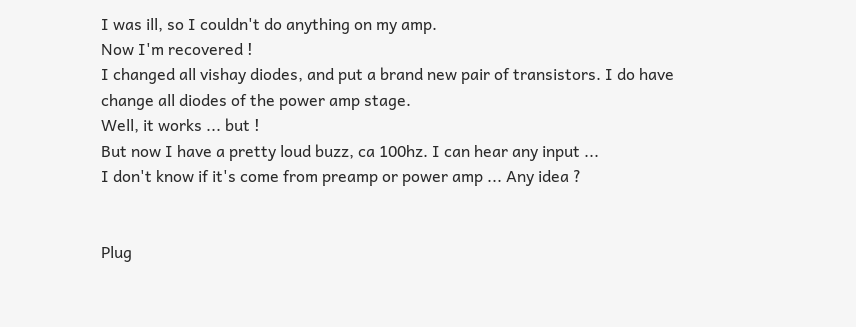I was ill, so I couldn't do anything on my amp.
Now I'm recovered !
I changed all vishay diodes, and put a brand new pair of transistors. I do have change all diodes of the power amp stage.
Well, it works ... but !
But now I have a pretty loud buzz, ca 100hz. I can hear any input ...
I don't know if it's come from preamp or power amp ... Any idea ?


Plug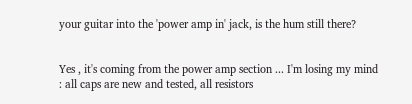your guitar into the 'power amp in' jack, is the hum still there?


Yes , it's coming from the power amp section ... I'm losing my mind : all caps are new and tested, all resistors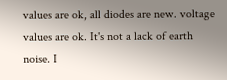values are ok, all diodes are new. voltage values are ok. It's not a lack of earth noise. I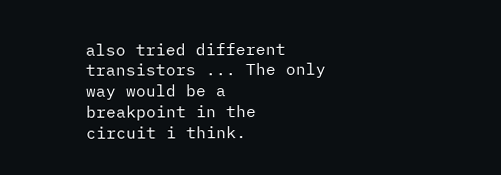also tried different transistors ... The only way would be a breakpoint in the circuit i think.